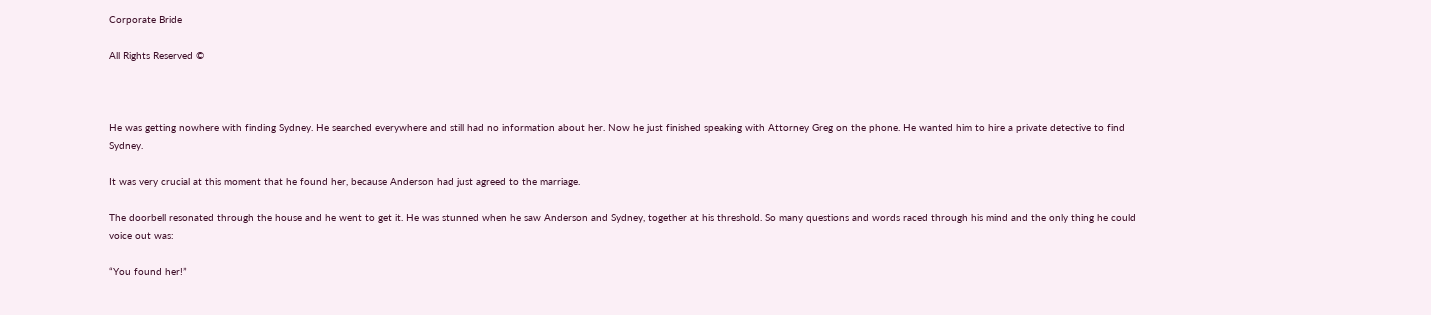Corporate Bride

All Rights Reserved ©



He was getting nowhere with finding Sydney. He searched everywhere and still had no information about her. Now he just finished speaking with Attorney Greg on the phone. He wanted him to hire a private detective to find Sydney.

It was very crucial at this moment that he found her, because Anderson had just agreed to the marriage.

The doorbell resonated through the house and he went to get it. He was stunned when he saw Anderson and Sydney, together at his threshold. So many questions and words raced through his mind and the only thing he could voice out was:

“You found her!”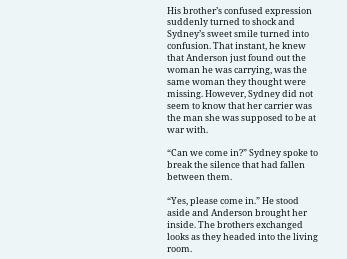His brother’s confused expression suddenly turned to shock and Sydney’s sweet smile turned into confusion. That instant, he knew that Anderson just found out the woman he was carrying, was the same woman they thought were missing. However, Sydney did not seem to know that her carrier was the man she was supposed to be at war with.

“Can we come in?” Sydney spoke to break the silence that had fallen between them.

“Yes, please come in.” He stood aside and Anderson brought her inside. The brothers exchanged looks as they headed into the living room.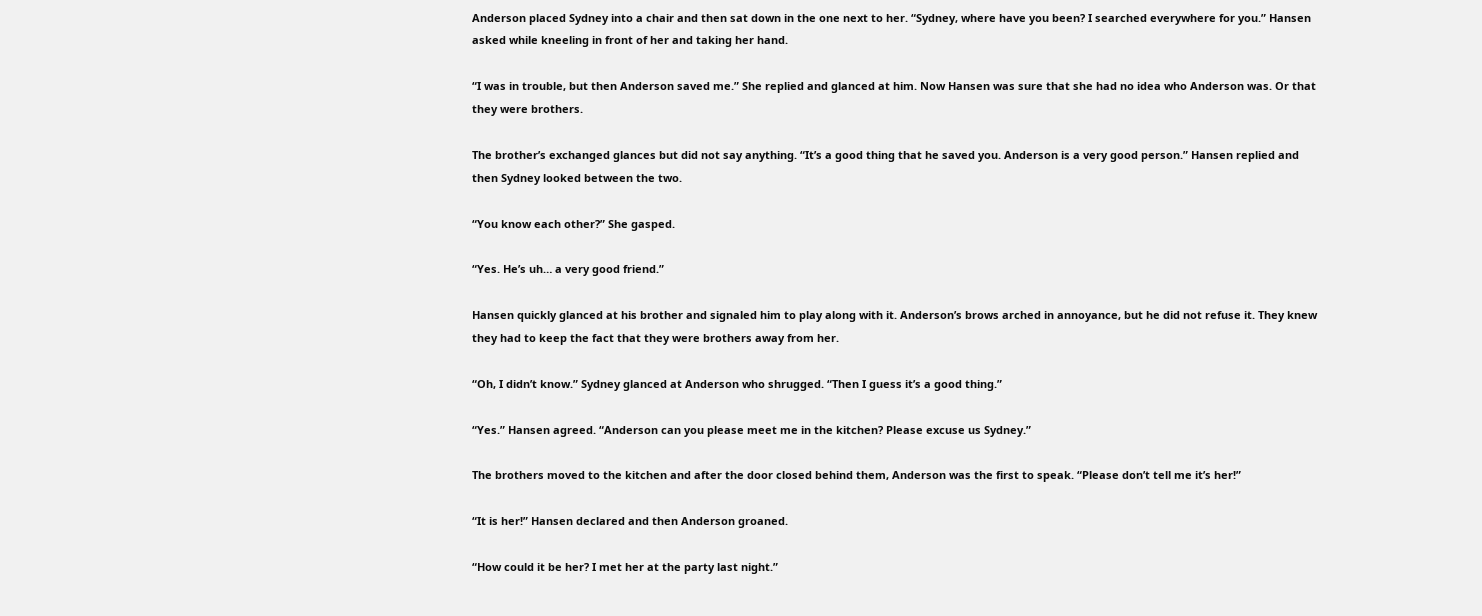Anderson placed Sydney into a chair and then sat down in the one next to her. “Sydney, where have you been? I searched everywhere for you.” Hansen asked while kneeling in front of her and taking her hand.

“I was in trouble, but then Anderson saved me.” She replied and glanced at him. Now Hansen was sure that she had no idea who Anderson was. Or that they were brothers.

The brother’s exchanged glances but did not say anything. “It’s a good thing that he saved you. Anderson is a very good person.” Hansen replied and then Sydney looked between the two.

“You know each other?” She gasped.

“Yes. He’s uh… a very good friend.”

Hansen quickly glanced at his brother and signaled him to play along with it. Anderson’s brows arched in annoyance, but he did not refuse it. They knew they had to keep the fact that they were brothers away from her.

“Oh, I didn’t know.” Sydney glanced at Anderson who shrugged. “Then I guess it’s a good thing.”

“Yes.” Hansen agreed. “Anderson can you please meet me in the kitchen? Please excuse us Sydney.”

The brothers moved to the kitchen and after the door closed behind them, Anderson was the first to speak. “Please don’t tell me it’s her!”

“It is her!” Hansen declared and then Anderson groaned.

“How could it be her? I met her at the party last night.”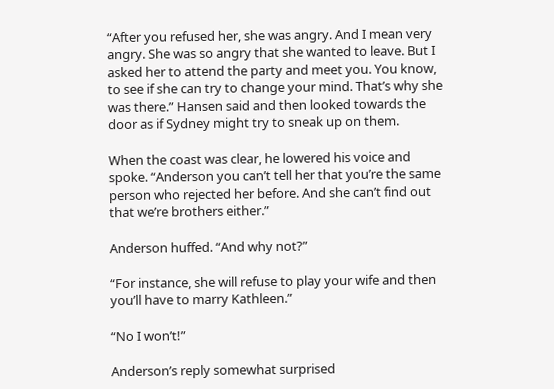“After you refused her, she was angry. And I mean very angry. She was so angry that she wanted to leave. But I asked her to attend the party and meet you. You know, to see if she can try to change your mind. That’s why she was there.” Hansen said and then looked towards the door as if Sydney might try to sneak up on them.

When the coast was clear, he lowered his voice and spoke. “Anderson you can’t tell her that you’re the same person who rejected her before. And she can’t find out that we’re brothers either.”

Anderson huffed. “And why not?”

“For instance, she will refuse to play your wife and then you’ll have to marry Kathleen.”

“No I won’t!”

Anderson’s reply somewhat surprised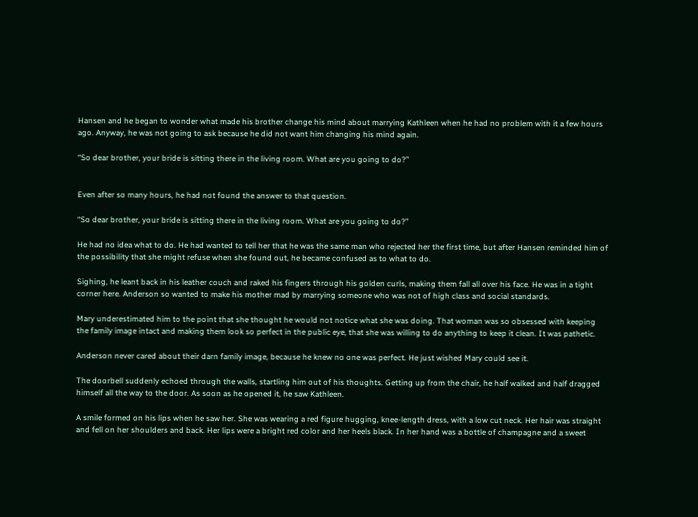Hansen and he began to wonder what made his brother change his mind about marrying Kathleen when he had no problem with it a few hours ago. Anyway, he was not going to ask because he did not want him changing his mind again.

“So dear brother, your bride is sitting there in the living room. What are you going to do?”


Even after so many hours, he had not found the answer to that question.

“So dear brother, your bride is sitting there in the living room. What are you going to do?”

He had no idea what to do. He had wanted to tell her that he was the same man who rejected her the first time, but after Hansen reminded him of the possibility that she might refuse when she found out, he became confused as to what to do.

Sighing, he leant back in his leather couch and raked his fingers through his golden curls, making them fall all over his face. He was in a tight corner here. Anderson so wanted to make his mother mad by marrying someone who was not of high class and social standards.

Mary underestimated him to the point that she thought he would not notice what she was doing. That woman was so obsessed with keeping the family image intact and making them look so perfect in the public eye, that she was willing to do anything to keep it clean. It was pathetic.

Anderson never cared about their darn family image, because he knew no one was perfect. He just wished Mary could see it.

The doorbell suddenly echoed through the walls, startling him out of his thoughts. Getting up from the chair, he half walked and half dragged himself all the way to the door. As soon as he opened it, he saw Kathleen.

A smile formed on his lips when he saw her. She was wearing a red figure hugging, knee-length dress, with a low cut neck. Her hair was straight and fell on her shoulders and back. Her lips were a bright red color and her heels black. In her hand was a bottle of champagne and a sweet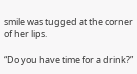smile was tugged at the corner of her lips.

“Do you have time for a drink?”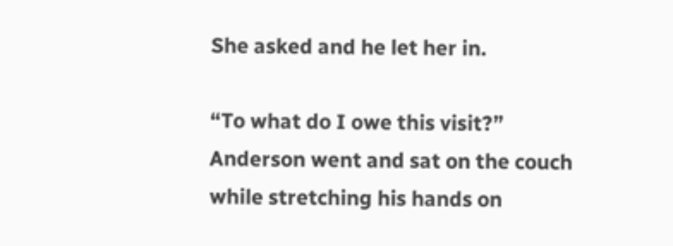She asked and he let her in.

“To what do I owe this visit?” Anderson went and sat on the couch while stretching his hands on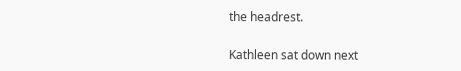the headrest.

Kathleen sat down next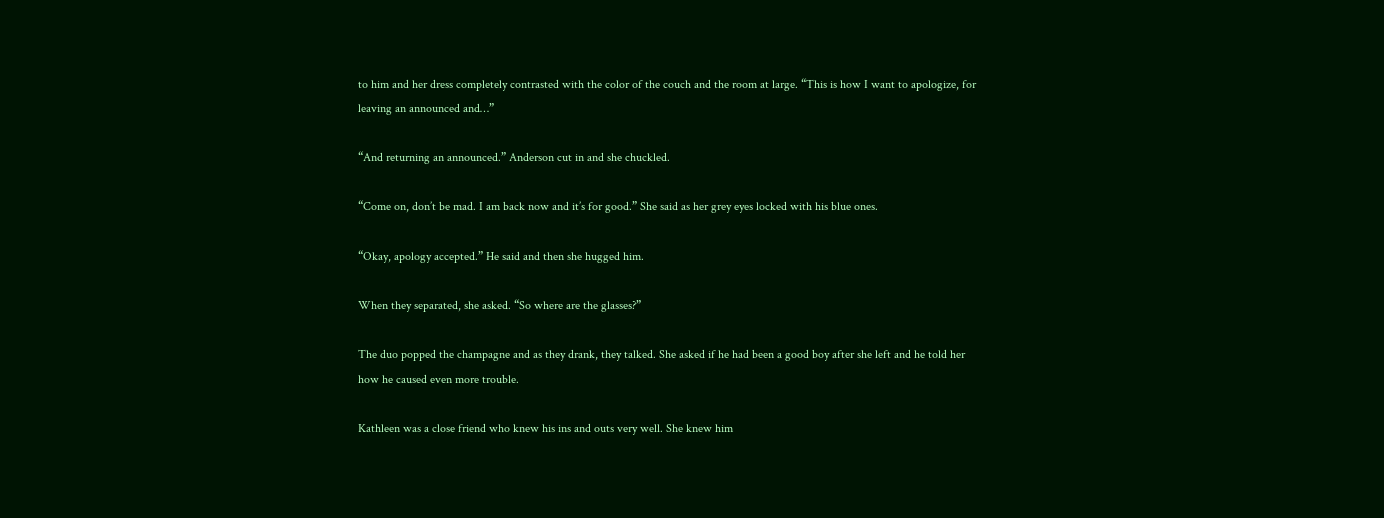to him and her dress completely contrasted with the color of the couch and the room at large. “This is how I want to apologize, for leaving an announced and…”

“And returning an announced.” Anderson cut in and she chuckled.

“Come on, don’t be mad. I am back now and it’s for good.” She said as her grey eyes locked with his blue ones.

“Okay, apology accepted.” He said and then she hugged him.

When they separated, she asked. “So where are the glasses?”

The duo popped the champagne and as they drank, they talked. She asked if he had been a good boy after she left and he told her how he caused even more trouble.

Kathleen was a close friend who knew his ins and outs very well. She knew him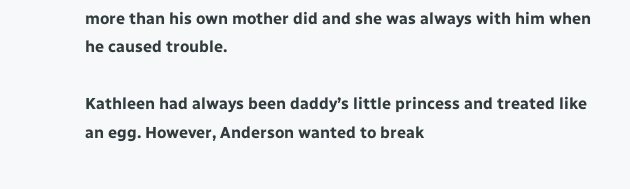more than his own mother did and she was always with him when he caused trouble.

Kathleen had always been daddy’s little princess and treated like an egg. However, Anderson wanted to break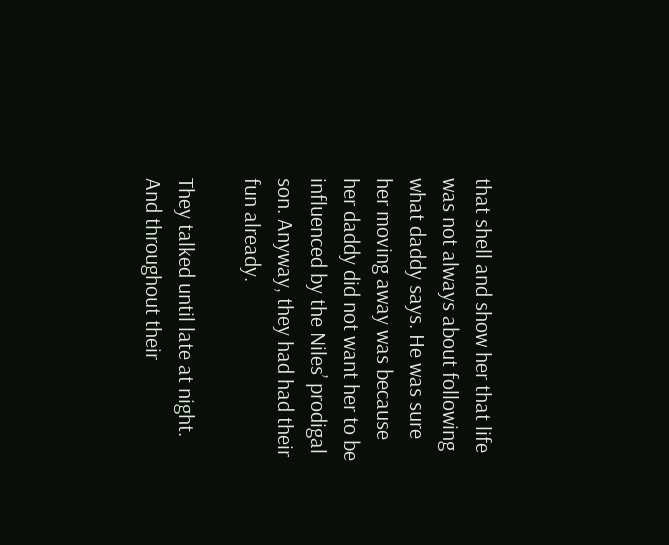that shell and show her that life was not always about following what daddy says. He was sure her moving away was because her daddy did not want her to be influenced by the Niles’ prodigal son. Anyway, they had had their fun already.

They talked until late at night. And throughout their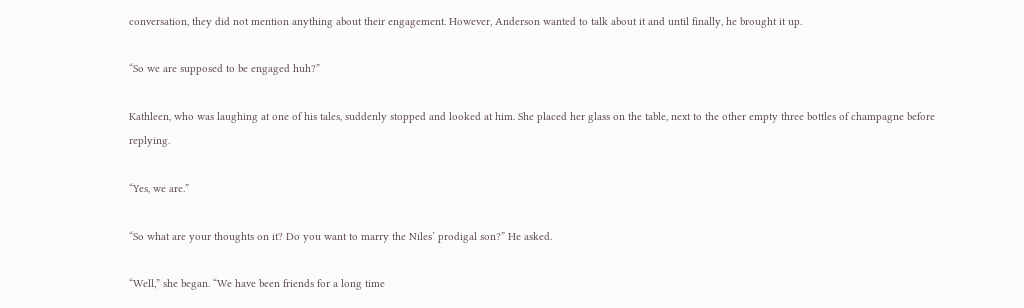conversation, they did not mention anything about their engagement. However, Anderson wanted to talk about it and until finally, he brought it up.

“So we are supposed to be engaged huh?”

Kathleen, who was laughing at one of his tales, suddenly stopped and looked at him. She placed her glass on the table, next to the other empty three bottles of champagne before replying.

“Yes, we are.”

“So what are your thoughts on it? Do you want to marry the Niles’ prodigal son?” He asked.

“Well,” she began. “We have been friends for a long time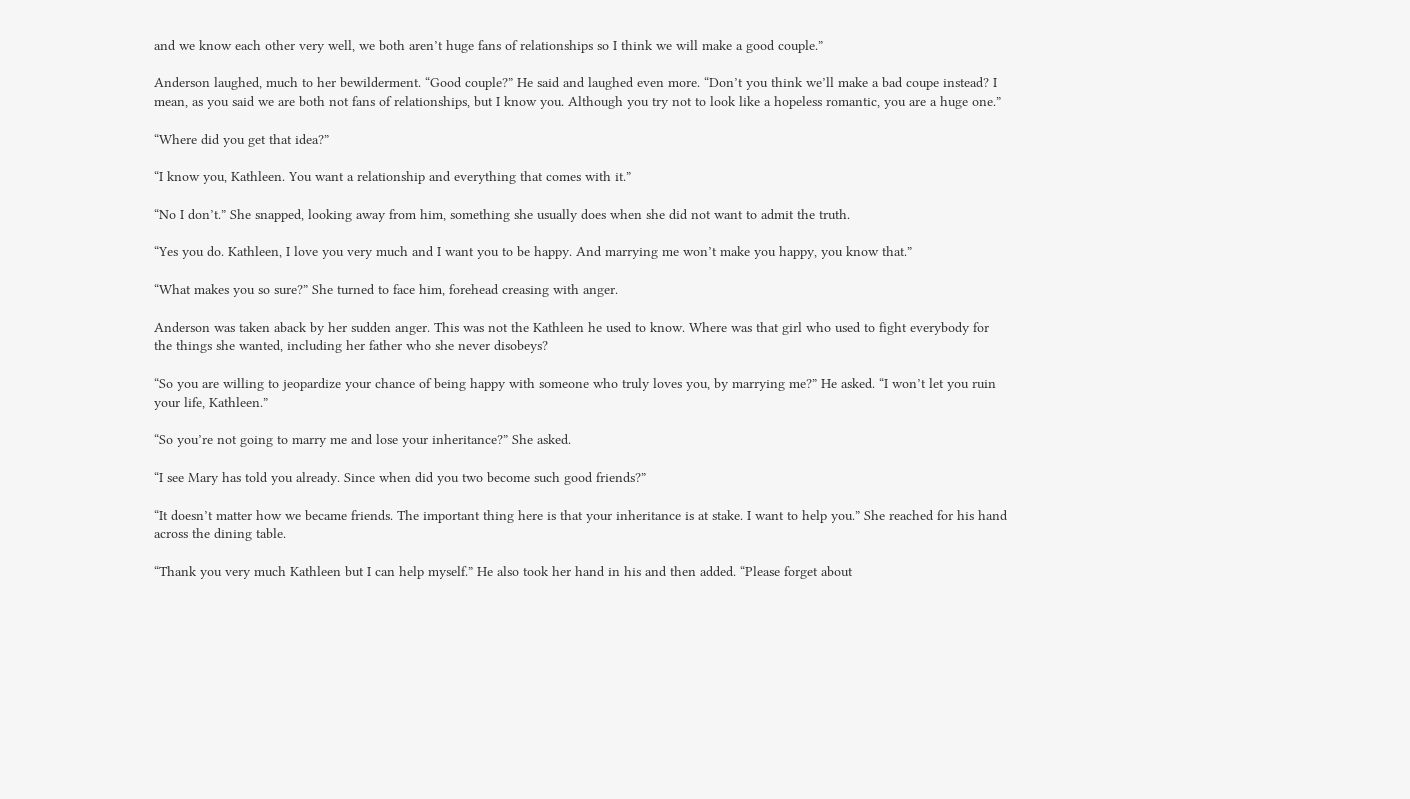and we know each other very well, we both aren’t huge fans of relationships so I think we will make a good couple.”

Anderson laughed, much to her bewilderment. “Good couple?” He said and laughed even more. “Don’t you think we’ll make a bad coupe instead? I mean, as you said we are both not fans of relationships, but I know you. Although you try not to look like a hopeless romantic, you are a huge one.”

“Where did you get that idea?”

“I know you, Kathleen. You want a relationship and everything that comes with it.”

“No I don’t.” She snapped, looking away from him, something she usually does when she did not want to admit the truth.

“Yes you do. Kathleen, I love you very much and I want you to be happy. And marrying me won’t make you happy, you know that.”

“What makes you so sure?” She turned to face him, forehead creasing with anger.

Anderson was taken aback by her sudden anger. This was not the Kathleen he used to know. Where was that girl who used to fight everybody for the things she wanted, including her father who she never disobeys?

“So you are willing to jeopardize your chance of being happy with someone who truly loves you, by marrying me?” He asked. “I won’t let you ruin your life, Kathleen.”

“So you’re not going to marry me and lose your inheritance?” She asked.

“I see Mary has told you already. Since when did you two become such good friends?”

“It doesn’t matter how we became friends. The important thing here is that your inheritance is at stake. I want to help you.” She reached for his hand across the dining table.

“Thank you very much Kathleen but I can help myself.” He also took her hand in his and then added. “Please forget about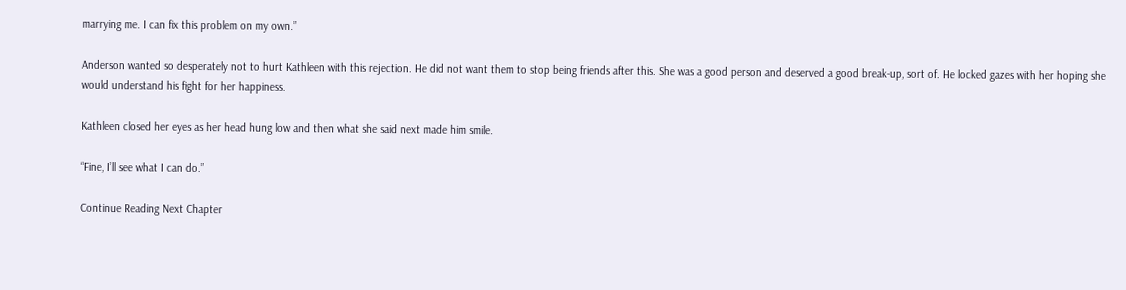marrying me. I can fix this problem on my own.”

Anderson wanted so desperately not to hurt Kathleen with this rejection. He did not want them to stop being friends after this. She was a good person and deserved a good break-up, sort of. He locked gazes with her hoping she would understand his fight for her happiness.

Kathleen closed her eyes as her head hung low and then what she said next made him smile.

“Fine, I’ll see what I can do.”

Continue Reading Next Chapter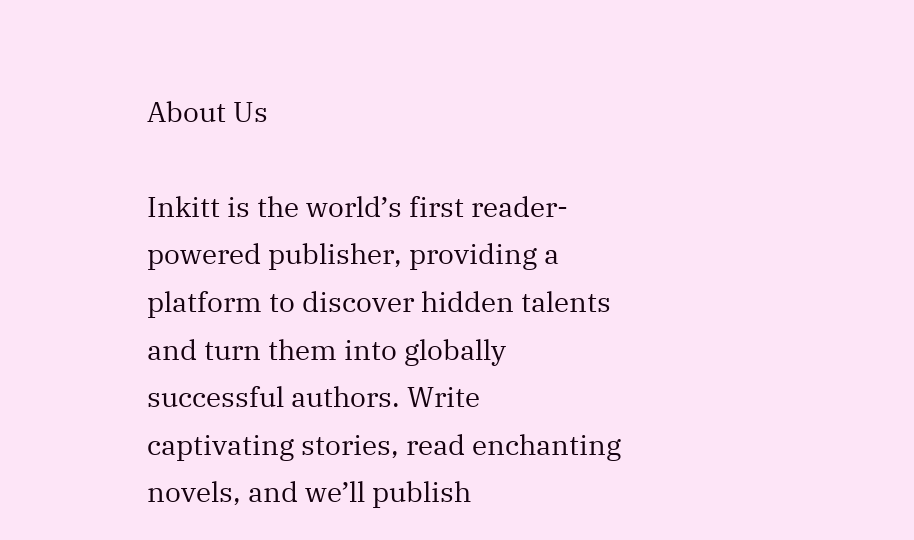About Us

Inkitt is the world’s first reader-powered publisher, providing a platform to discover hidden talents and turn them into globally successful authors. Write captivating stories, read enchanting novels, and we’ll publish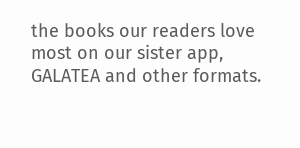the books our readers love most on our sister app, GALATEA and other formats.